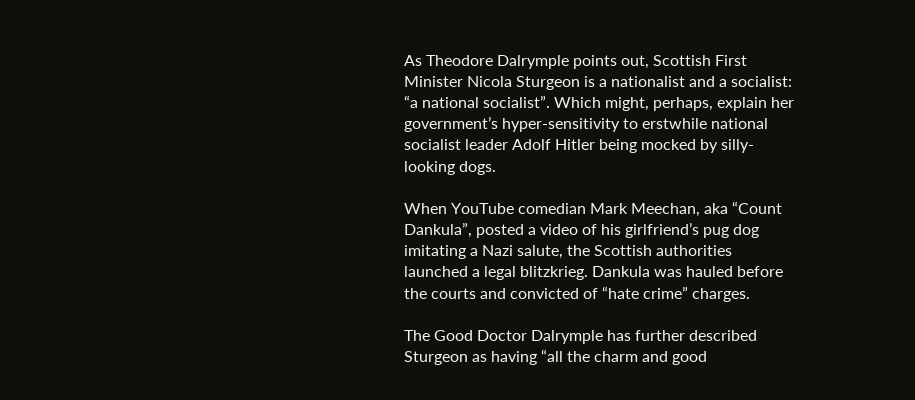As Theodore Dalrymple points out, Scottish First Minister Nicola Sturgeon is a nationalist and a socialist: “a national socialist”. Which might, perhaps, explain her government’s hyper-sensitivity to erstwhile national socialist leader Adolf Hitler being mocked by silly-looking dogs.

When YouTube comedian Mark Meechan, aka “Count Dankula”, posted a video of his girlfriend’s pug dog imitating a Nazi salute, the Scottish authorities launched a legal blitzkrieg. Dankula was hauled before the courts and convicted of “hate crime” charges.

The Good Doctor Dalrymple has further described Sturgeon as having “all the charm and good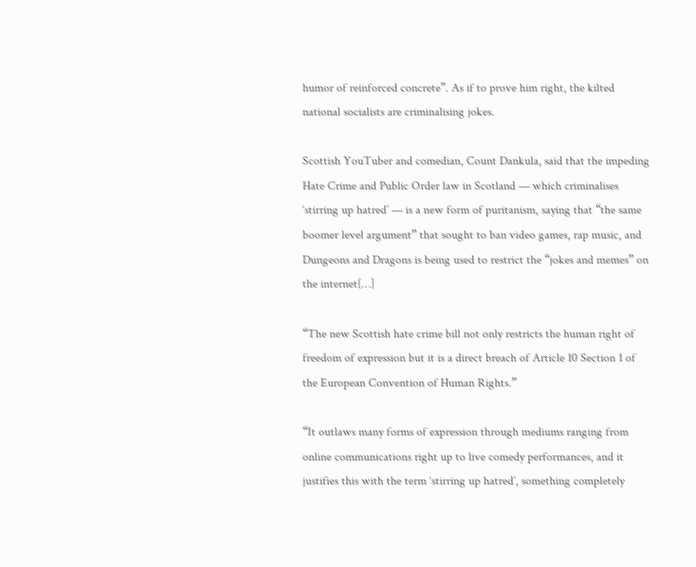humor of reinforced concrete”. As if to prove him right, the kilted national socialists are criminalising jokes.

Scottish YouTuber and comedian, Count Dankula, said that the impeding Hate Crime and Public Order law in Scotland — which criminalises ‘stirring up hatred’ — is a new form of puritanism, saying that “the same boomer level argument” that sought to ban video games, rap music, and Dungeons and Dragons is being used to restrict the “jokes and memes” on the internet[…]

“The new Scottish hate crime bill not only restricts the human right of freedom of expression but it is a direct breach of Article 10 Section 1 of the European Convention of Human Rights.”

“It outlaws many forms of expression through mediums ranging from online communications right up to live comedy performances, and it justifies this with the term ‘stirring up hatred’, something completely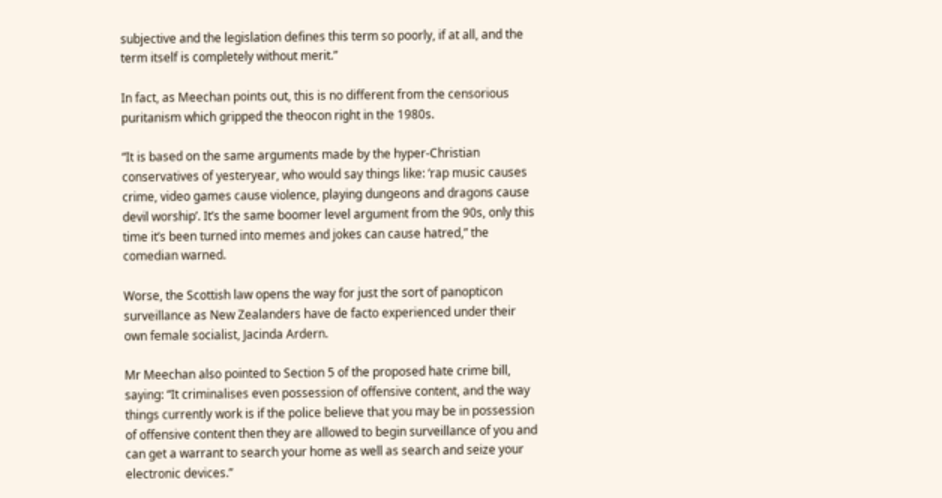subjective and the legislation defines this term so poorly, if at all, and the term itself is completely without merit.”

In fact, as Meechan points out, this is no different from the censorious puritanism which gripped the theocon right in the 1980s.

“It is based on the same arguments made by the hyper-Christian conservatives of yesteryear, who would say things like: ‘rap music causes crime, video games cause violence, playing dungeons and dragons cause devil worship’. It’s the same boomer level argument from the 90s, only this time it’s been turned into memes and jokes can cause hatred,” the comedian warned.

Worse, the Scottish law opens the way for just the sort of panopticon surveillance as New Zealanders have de facto experienced under their own female socialist, Jacinda Ardern.

Mr Meechan also pointed to Section 5 of the proposed hate crime bill, saying: “It criminalises even possession of offensive content, and the way things currently work is if the police believe that you may be in possession of offensive content then they are allowed to begin surveillance of you and can get a warrant to search your home as well as search and seize your electronic devices.”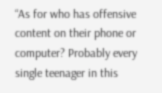“As for who has offensive content on their phone or computer? Probably every single teenager in this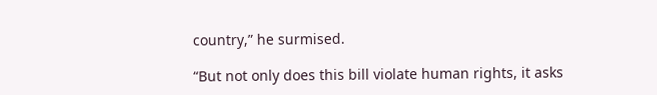country,” he surmised.

“But not only does this bill violate human rights, it asks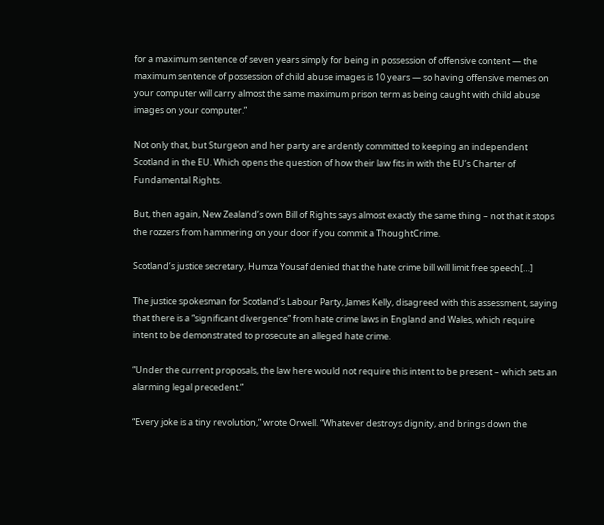for a maximum sentence of seven years simply for being in possession of offensive content — the maximum sentence of possession of child abuse images is 10 years — so having offensive memes on your computer will carry almost the same maximum prison term as being caught with child abuse images on your computer.”

Not only that, but Sturgeon and her party are ardently committed to keeping an independent Scotland in the EU. Which opens the question of how their law fits in with the EU’s Charter of Fundamental Rights.

But, then again, New Zealand’s own Bill of Rights says almost exactly the same thing – not that it stops the rozzers from hammering on your door if you commit a ThoughtCrime.

Scotland’s justice secretary, Humza Yousaf denied that the hate crime bill will limit free speech[…]

The justice spokesman for Scotland’s Labour Party, James Kelly, disagreed with this assessment, saying that there is a “significant divergence” from hate crime laws in England and Wales, which require intent to be demonstrated to prosecute an alleged hate crime.

“Under the current proposals, the law here would not require this intent to be present – which sets an alarming legal precedent.”

“Every joke is a tiny revolution,” wrote Orwell. “Whatever destroys dignity, and brings down the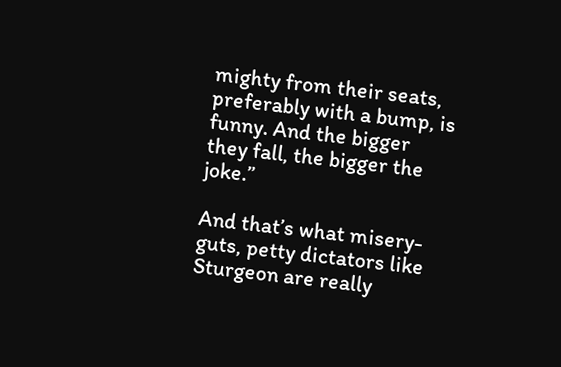mighty from their seats, preferably with a bump, is funny. And the bigger they fall, the bigger the joke.”

And that’s what misery-guts, petty dictators like Sturgeon are really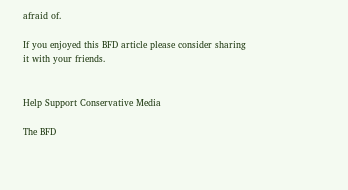afraid of.

If you enjoyed this BFD article please consider sharing it with your friends.


Help Support Conservative Media

The BFD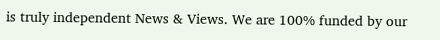is truly independent News & Views. We are 100% funded by our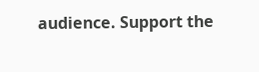audience. Support the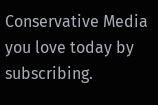Conservative Media you love today by subscribing.